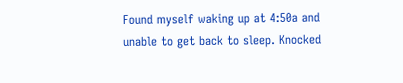Found myself waking up at 4:50a and unable to get back to sleep. Knocked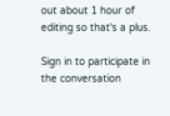out about 1 hour of editing so that's a plus.

Sign in to participate in the conversation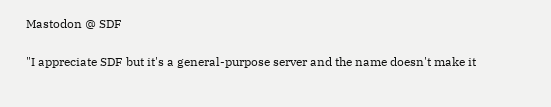Mastodon @ SDF

"I appreciate SDF but it's a general-purpose server and the name doesn't make it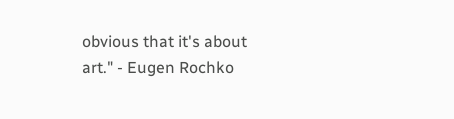obvious that it's about art." - Eugen Rochko